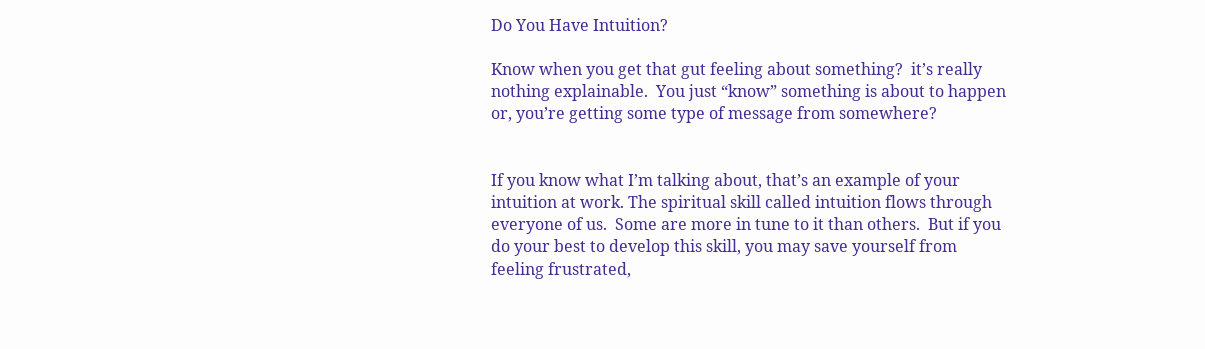Do You Have Intuition?

Know when you get that gut feeling about something?  it’s really nothing explainable.  You just “know” something is about to happen or, you’re getting some type of message from somewhere?


If you know what I’m talking about, that’s an example of your intuition at work. The spiritual skill called intuition flows through everyone of us.  Some are more in tune to it than others.  But if you do your best to develop this skill, you may save yourself from feeling frustrated,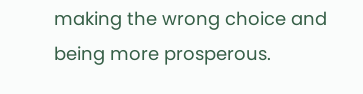making the wrong choice and being more prosperous.